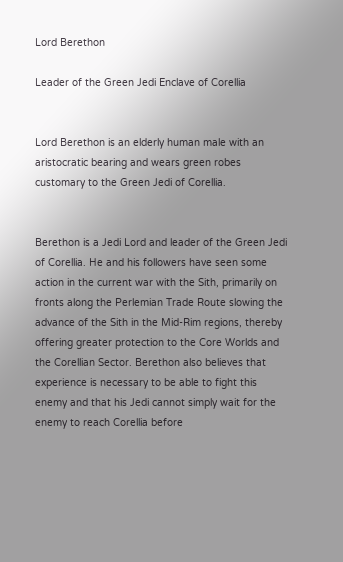Lord Berethon

Leader of the Green Jedi Enclave of Corellia


Lord Berethon is an elderly human male with an aristocratic bearing and wears green robes customary to the Green Jedi of Corellia.


Berethon is a Jedi Lord and leader of the Green Jedi of Corellia. He and his followers have seen some action in the current war with the Sith, primarily on fronts along the Perlemian Trade Route slowing the advance of the Sith in the Mid-Rim regions, thereby offering greater protection to the Core Worlds and the Corellian Sector. Berethon also believes that experience is necessary to be able to fight this enemy and that his Jedi cannot simply wait for the enemy to reach Corellia before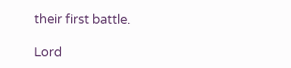their first battle.

Lord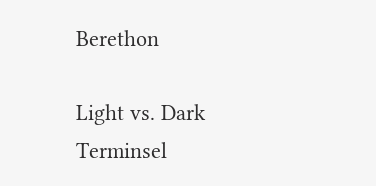Berethon

Light vs. Dark Terminsel